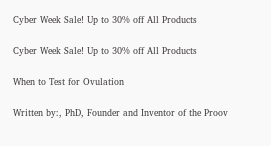Cyber Week Sale! Up to 30% off All Products

Cyber Week Sale! Up to 30% off All Products

When to Test for Ovulation

Written by:, PhD, Founder and Inventor of the Proov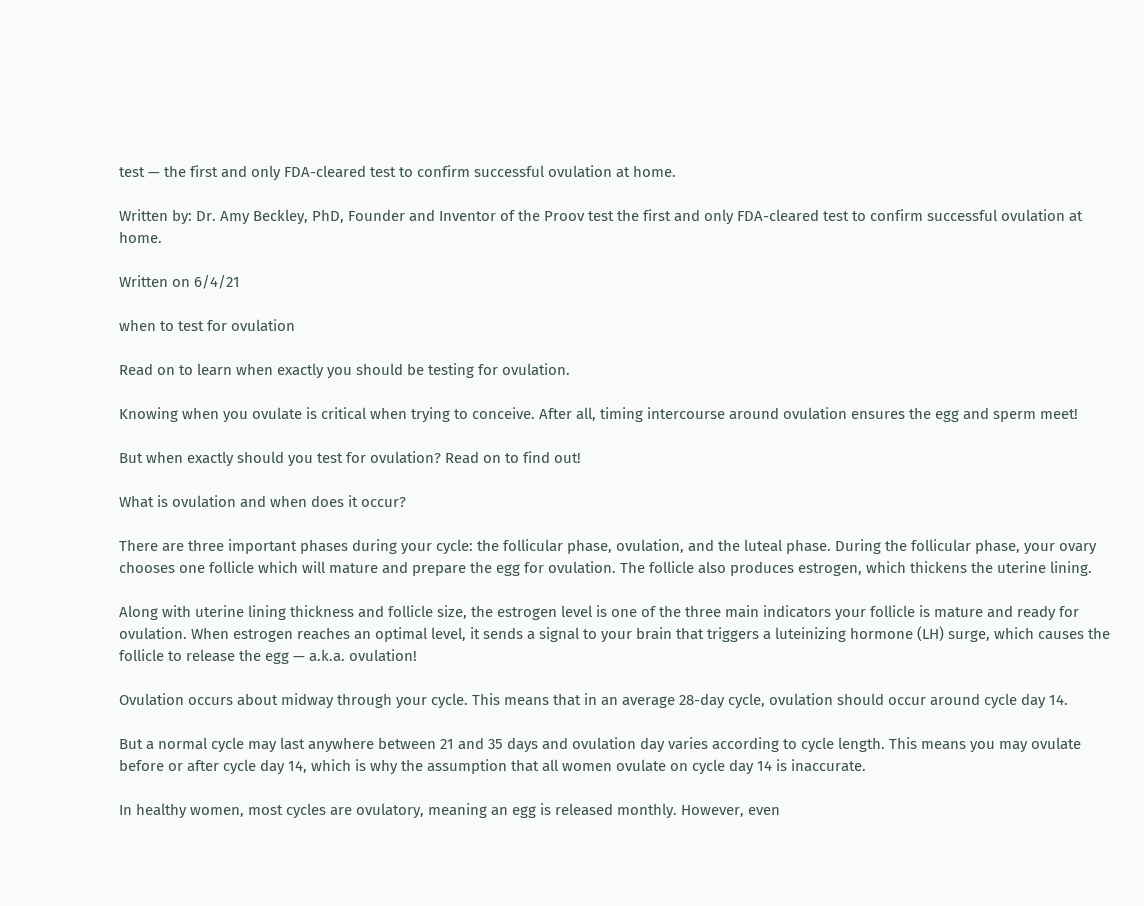test — the first and only FDA-cleared test to confirm successful ovulation at home.

Written by: Dr. Amy Beckley, PhD, Founder and Inventor of the Proov test the first and only FDA-cleared test to confirm successful ovulation at home.

Written on 6/4/21

when to test for ovulation

Read on to learn when exactly you should be testing for ovulation.

Knowing when you ovulate is critical when trying to conceive. After all, timing intercourse around ovulation ensures the egg and sperm meet!

But when exactly should you test for ovulation? Read on to find out!

What is ovulation and when does it occur?

There are three important phases during your cycle: the follicular phase, ovulation, and the luteal phase. During the follicular phase, your ovary chooses one follicle which will mature and prepare the egg for ovulation. The follicle also produces estrogen, which thickens the uterine lining.

Along with uterine lining thickness and follicle size, the estrogen level is one of the three main indicators your follicle is mature and ready for ovulation. When estrogen reaches an optimal level, it sends a signal to your brain that triggers a luteinizing hormone (LH) surge, which causes the follicle to release the egg — a.k.a. ovulation!

Ovulation occurs about midway through your cycle. This means that in an average 28-day cycle, ovulation should occur around cycle day 14.

But a normal cycle may last anywhere between 21 and 35 days and ovulation day varies according to cycle length. This means you may ovulate before or after cycle day 14, which is why the assumption that all women ovulate on cycle day 14 is inaccurate.

In healthy women, most cycles are ovulatory, meaning an egg is released monthly. However, even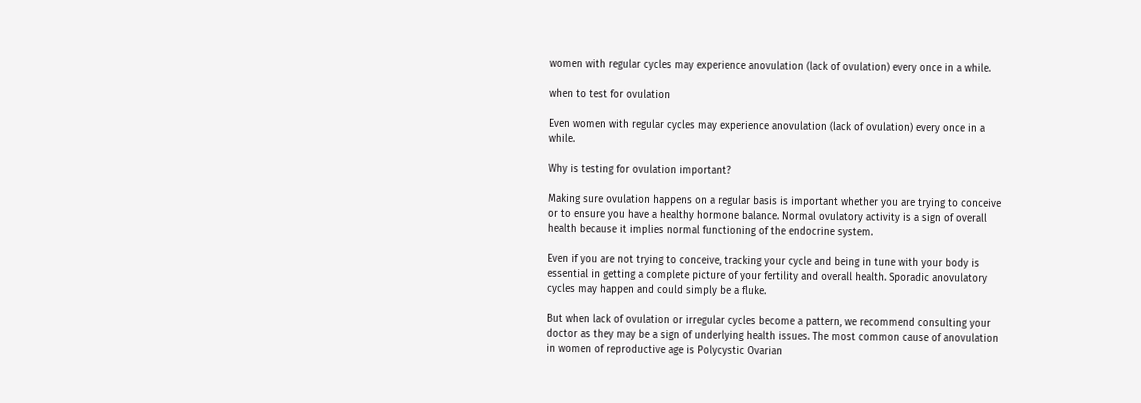women with regular cycles may experience anovulation (lack of ovulation) every once in a while.

when to test for ovulation

Even women with regular cycles may experience anovulation (lack of ovulation) every once in a while.

Why is testing for ovulation important?

Making sure ovulation happens on a regular basis is important whether you are trying to conceive or to ensure you have a healthy hormone balance. Normal ovulatory activity is a sign of overall health because it implies normal functioning of the endocrine system.

Even if you are not trying to conceive, tracking your cycle and being in tune with your body is essential in getting a complete picture of your fertility and overall health. Sporadic anovulatory cycles may happen and could simply be a fluke.

But when lack of ovulation or irregular cycles become a pattern, we recommend consulting your doctor as they may be a sign of underlying health issues. The most common cause of anovulation in women of reproductive age is Polycystic Ovarian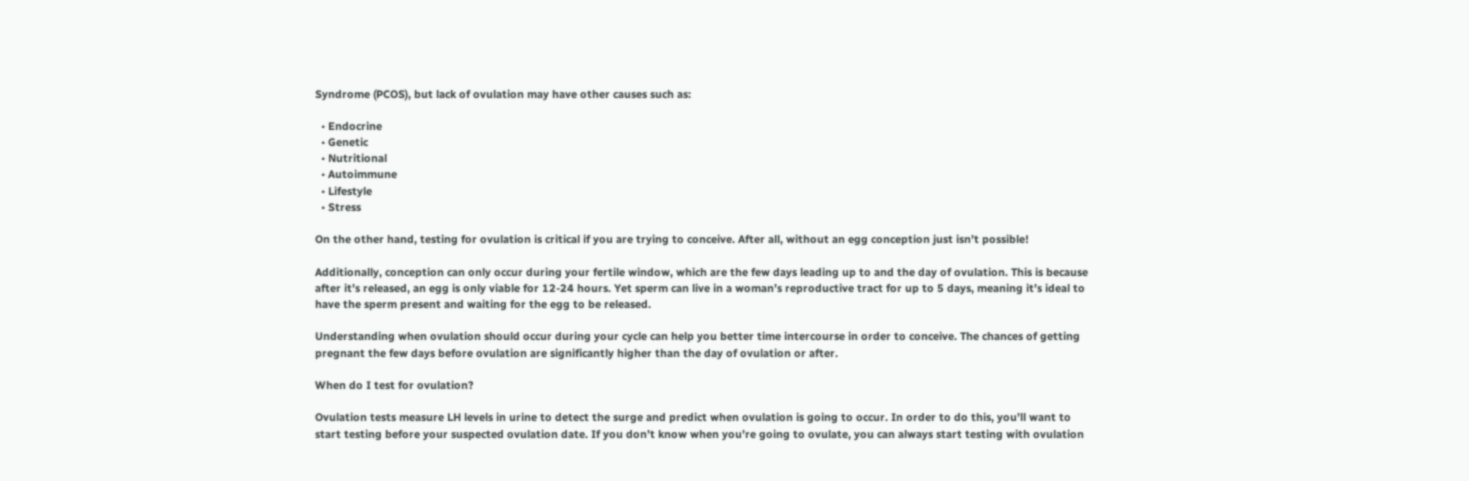Syndrome (PCOS), but lack of ovulation may have other causes such as:

  • Endocrine
  • Genetic
  • Nutritional
  • Autoimmune
  • Lifestyle
  • Stress

On the other hand, testing for ovulation is critical if you are trying to conceive. After all, without an egg conception just isn’t possible!

Additionally, conception can only occur during your fertile window, which are the few days leading up to and the day of ovulation. This is because after it’s released, an egg is only viable for 12-24 hours. Yet sperm can live in a woman’s reproductive tract for up to 5 days, meaning it’s ideal to have the sperm present and waiting for the egg to be released.

Understanding when ovulation should occur during your cycle can help you better time intercourse in order to conceive. The chances of getting pregnant the few days before ovulation are significantly higher than the day of ovulation or after.

When do I test for ovulation?

Ovulation tests measure LH levels in urine to detect the surge and predict when ovulation is going to occur. In order to do this, you’ll want to start testing before your suspected ovulation date. If you don’t know when you’re going to ovulate, you can always start testing with ovulation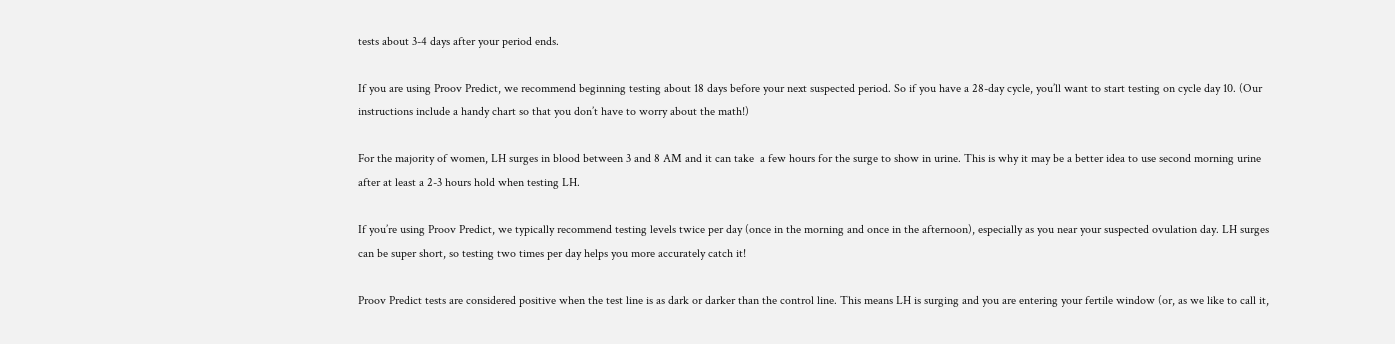tests about 3-4 days after your period ends.

If you are using Proov Predict, we recommend beginning testing about 18 days before your next suspected period. So if you have a 28-day cycle, you’ll want to start testing on cycle day 10. (Our instructions include a handy chart so that you don’t have to worry about the math!)

For the majority of women, LH surges in blood between 3 and 8 AM and it can take  a few hours for the surge to show in urine. This is why it may be a better idea to use second morning urine after at least a 2-3 hours hold when testing LH.

If you’re using Proov Predict, we typically recommend testing levels twice per day (once in the morning and once in the afternoon), especially as you near your suspected ovulation day. LH surges can be super short, so testing two times per day helps you more accurately catch it!

Proov Predict tests are considered positive when the test line is as dark or darker than the control line. This means LH is surging and you are entering your fertile window (or, as we like to call it,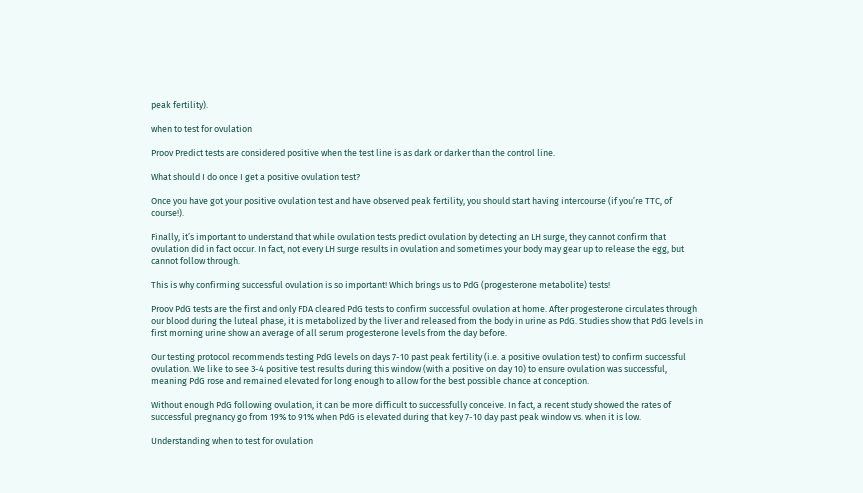peak fertility).

when to test for ovulation

Proov Predict tests are considered positive when the test line is as dark or darker than the control line.

What should I do once I get a positive ovulation test?

Once you have got your positive ovulation test and have observed peak fertility, you should start having intercourse (if you’re TTC, of course!).

Finally, it’s important to understand that while ovulation tests predict ovulation by detecting an LH surge, they cannot confirm that ovulation did in fact occur. In fact, not every LH surge results in ovulation and sometimes your body may gear up to release the egg, but cannot follow through.

This is why confirming successful ovulation is so important! Which brings us to PdG (progesterone metabolite) tests!

Proov PdG tests are the first and only FDA cleared PdG tests to confirm successful ovulation at home. After progesterone circulates through our blood during the luteal phase, it is metabolized by the liver and released from the body in urine as PdG. Studies show that PdG levels in first morning urine show an average of all serum progesterone levels from the day before.

Our testing protocol recommends testing PdG levels on days 7-10 past peak fertility (i.e. a positive ovulation test) to confirm successful ovulation. We like to see 3-4 positive test results during this window (with a positive on day 10) to ensure ovulation was successful, meaning PdG rose and remained elevated for long enough to allow for the best possible chance at conception.

Without enough PdG following ovulation, it can be more difficult to successfully conceive. In fact, a recent study showed the rates of successful pregnancy go from 19% to 91% when PdG is elevated during that key 7-10 day past peak window vs. when it is low.

Understanding when to test for ovulation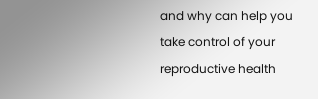and why can help you take control of your reproductive health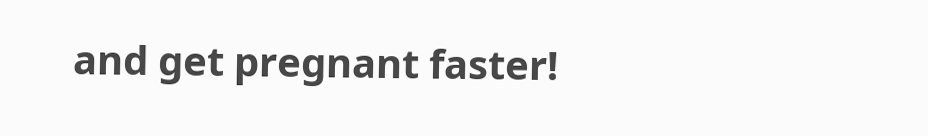and get pregnant faster!